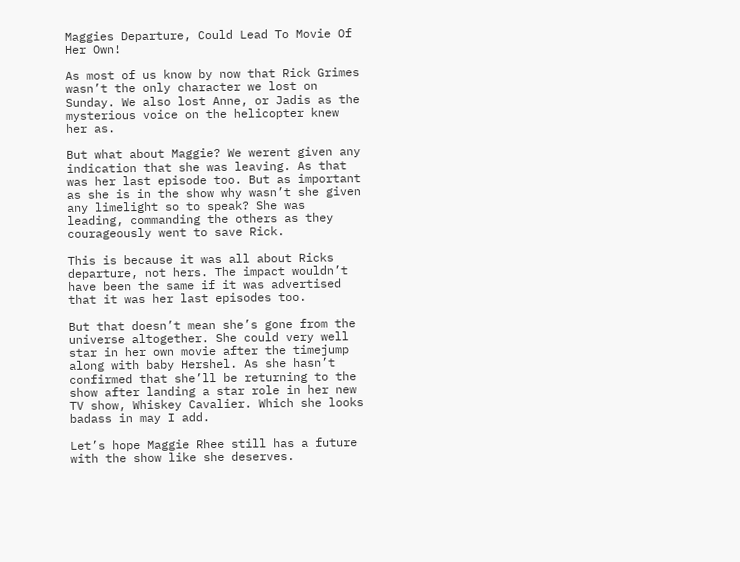Maggies Departure, Could Lead To Movie Of Her Own!

As most of us know by now that Rick Grimes wasn’t the only character we lost on Sunday. We also lost Anne, or Jadis as the mysterious voice on the helicopter knew her as.

But what about Maggie? We werent given any indication that she was leaving. As that was her last episode too. But as important as she is in the show why wasn’t she given any limelight so to speak? She was leading, commanding the others as they courageously went to save Rick.

This is because it was all about Ricks departure, not hers. The impact wouldn’t have been the same if it was advertised that it was her last episodes too.

But that doesn’t mean she’s gone from the universe altogether. She could very well star in her own movie after the timejump along with baby Hershel. As she hasn’t confirmed that she’ll be returning to the show after landing a star role in her new TV show, Whiskey Cavalier. Which she looks badass in may I add.

Let’s hope Maggie Rhee still has a future with the show like she deserves.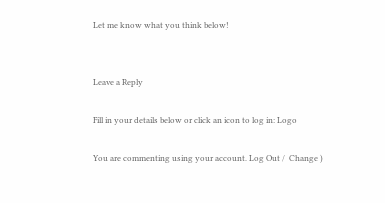Let me know what you think below!


Leave a Reply

Fill in your details below or click an icon to log in: Logo

You are commenting using your account. Log Out /  Change )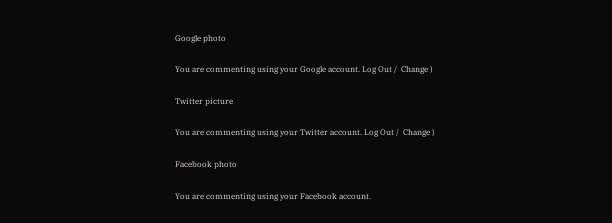Google photo

You are commenting using your Google account. Log Out /  Change )

Twitter picture

You are commenting using your Twitter account. Log Out /  Change )

Facebook photo

You are commenting using your Facebook account.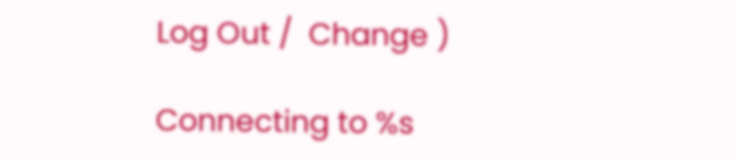Log Out /  Change )

Connecting to %s